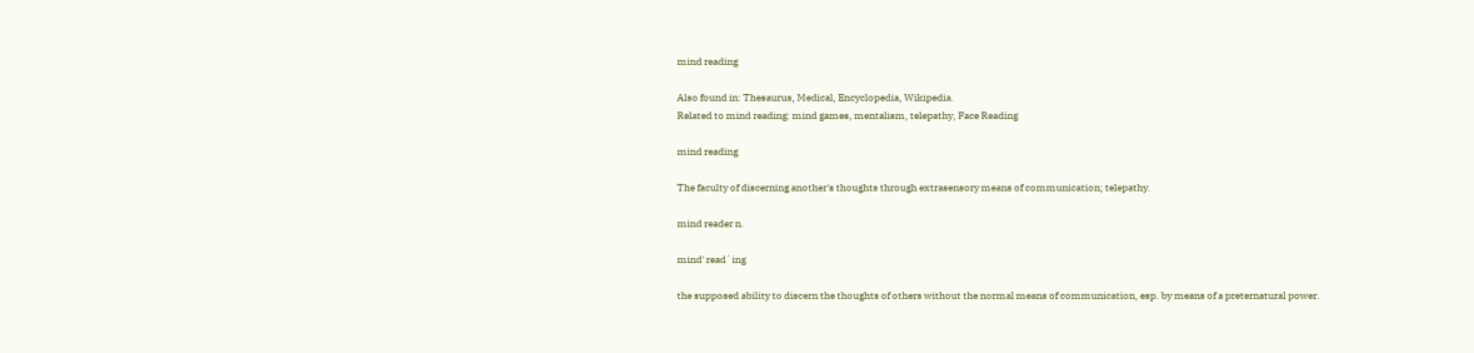mind reading

Also found in: Thesaurus, Medical, Encyclopedia, Wikipedia.
Related to mind reading: mind games, mentalism, telepathy, Face Reading

mind reading

The faculty of discerning another's thoughts through extrasensory means of communication; telepathy.

mind reader n.

mind′ read`ing

the supposed ability to discern the thoughts of others without the normal means of communication, esp. by means of a preternatural power.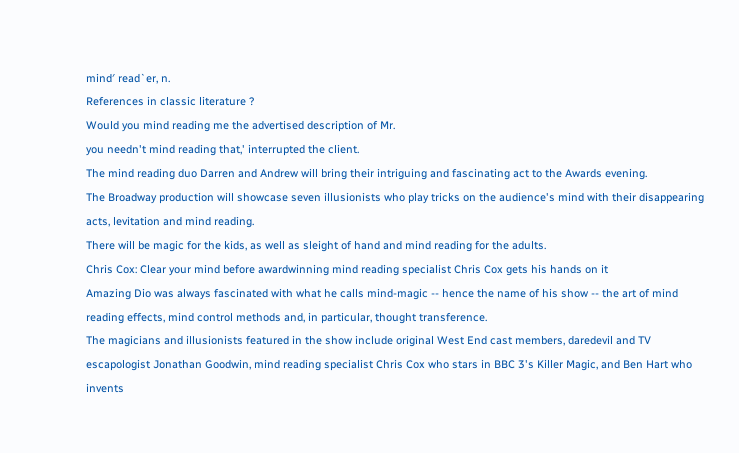mind′ read`er, n.
References in classic literature ?
Would you mind reading me the advertised description of Mr.
you needn't mind reading that,' interrupted the client.
The mind reading duo Darren and Andrew will bring their intriguing and fascinating act to the Awards evening.
The Broadway production will showcase seven illusionists who play tricks on the audience's mind with their disappearing acts, levitation and mind reading.
There will be magic for the kids, as well as sleight of hand and mind reading for the adults.
Chris Cox: Clear your mind before awardwinning mind reading specialist Chris Cox gets his hands on it
Amazing Dio was always fascinated with what he calls mind-magic -- hence the name of his show -- the art of mind reading effects, mind control methods and, in particular, thought transference.
The magicians and illusionists featured in the show include original West End cast members, daredevil and TV escapologist Jonathan Goodwin, mind reading specialist Chris Cox who stars in BBC 3's Killer Magic, and Ben Hart who invents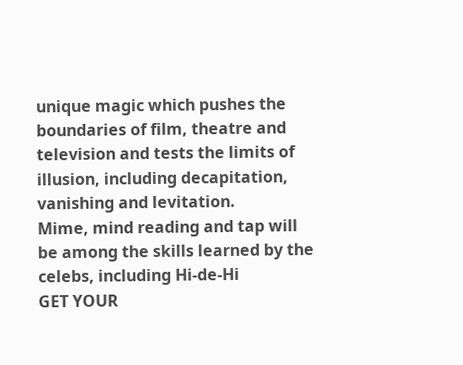unique magic which pushes the boundaries of film, theatre and television and tests the limits of illusion, including decapitation, vanishing and levitation.
Mime, mind reading and tap will be among the skills learned by the celebs, including Hi-de-Hi
GET YOUR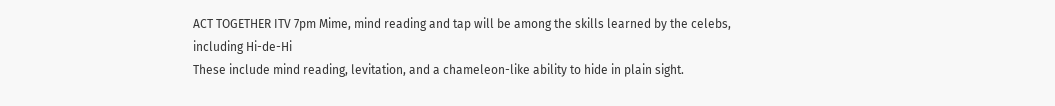ACT TOGETHER ITV 7pm Mime, mind reading and tap will be among the skills learned by the celebs, including Hi-de-Hi
These include mind reading, levitation, and a chameleon-like ability to hide in plain sight.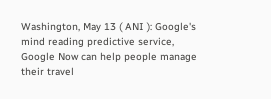Washington, May 13 ( ANI ): Google's mind reading predictive service, Google Now can help people manage their travel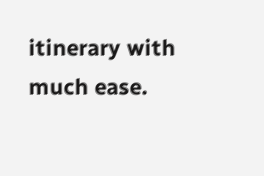itinerary with much ease.